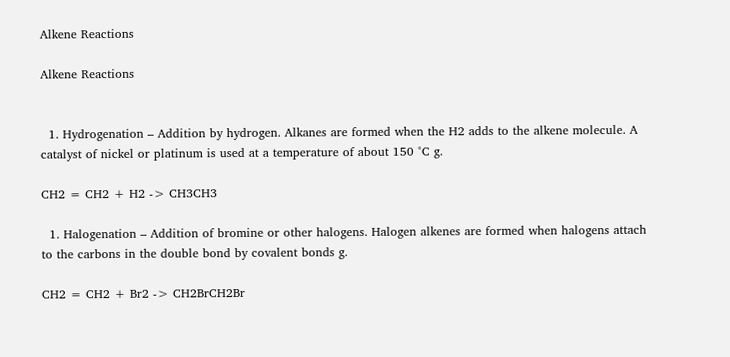Alkene Reactions

Alkene Reactions


  1. Hydrogenation – Addition by hydrogen. Alkanes are formed when the H2 adds to the alkene molecule. A catalyst of nickel or platinum is used at a temperature of about 150 °C g.

CH2 = CH2 + H2 -> CH3CH3

  1. Halogenation – Addition of bromine or other halogens. Halogen alkenes are formed when halogens attach to the carbons in the double bond by covalent bonds g.

CH2 = CH2 + Br2 -> CH2BrCH2Br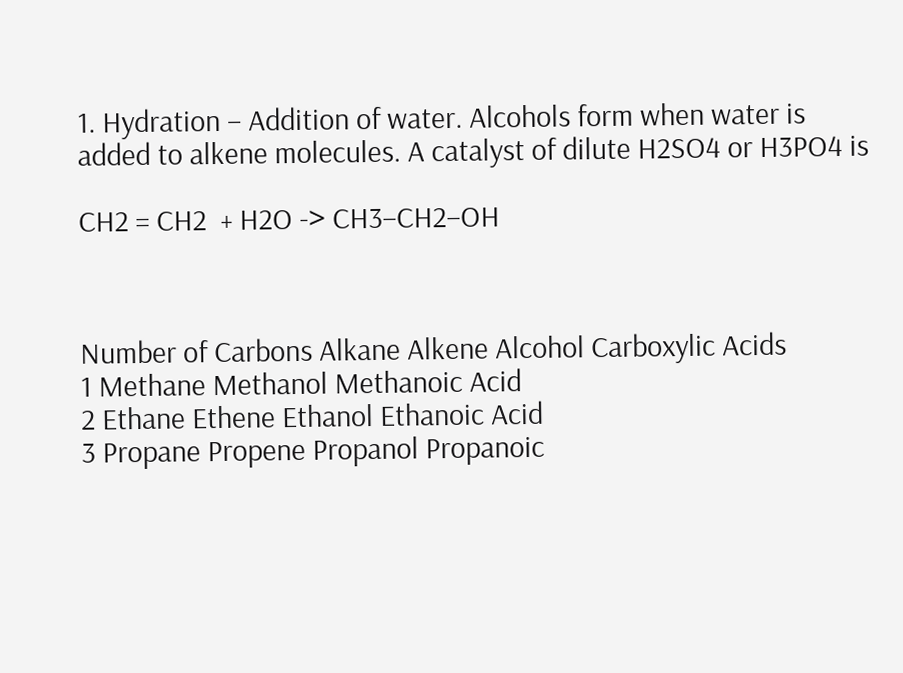1. Hydration – Addition of water. Alcohols form when water is added to alkene molecules. A catalyst of dilute H2SO4 or H3PO4 is

CH2 = CH2  + H2O -> CH3–CH2–OH



Number of Carbons Alkane Alkene Alcohol Carboxylic Acids
1 Methane Methanol Methanoic Acid
2 Ethane Ethene Ethanol Ethanoic Acid
3 Propane Propene Propanol Propanoic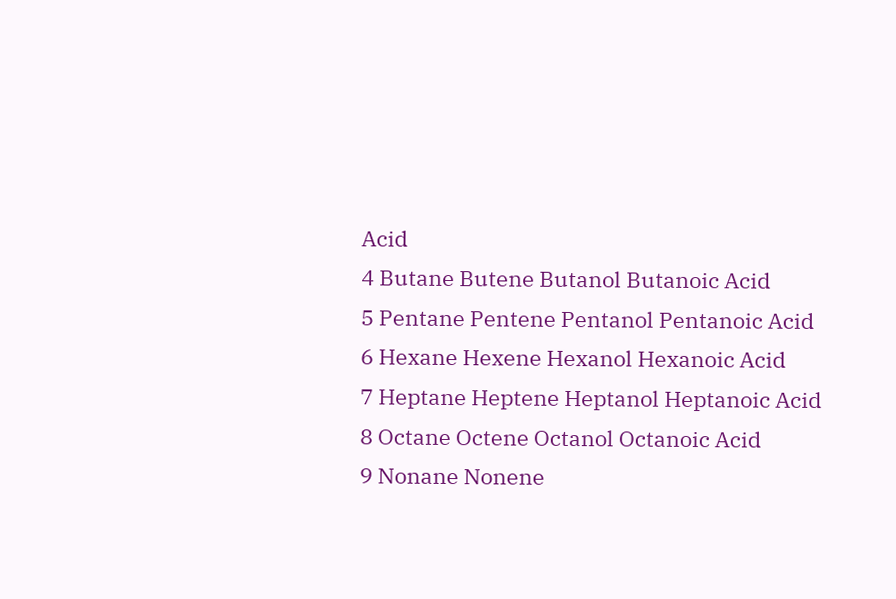Acid
4 Butane Butene Butanol Butanoic Acid
5 Pentane Pentene Pentanol Pentanoic Acid
6 Hexane Hexene Hexanol Hexanoic Acid
7 Heptane Heptene Heptanol Heptanoic Acid
8 Octane Octene Octanol Octanoic Acid
9 Nonane Nonene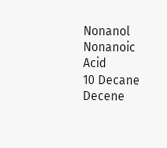Nonanol Nonanoic Acid
10 Decane Decene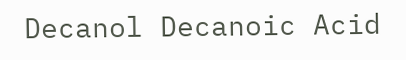Decanol Decanoic Acid